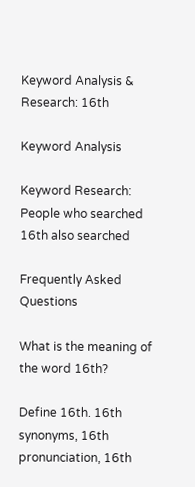Keyword Analysis & Research: 16th

Keyword Analysis

Keyword Research: People who searched 16th also searched

Frequently Asked Questions

What is the meaning of the word 16th?

Define 16th. 16th synonyms, 16th pronunciation, 16th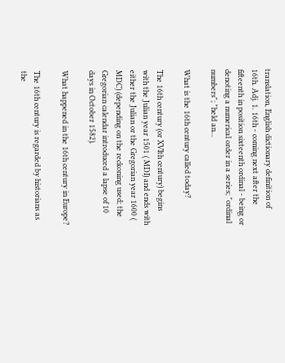translation, English dictionary definition of 16th. Adj. 1. 16th - coming next after the fifteenth in position sixteenth ordinal - being or denoting a numerical order in a series; "ordinal numbers"; "held an...

What is the 16th century called today?

The 16th century (or XVIth century) begins with the Julian year 1501 ( MDI) and ends with either the Julian or the Gregorian year 1600 ( MDC) (depending on the reckoning used; the Gregorian calendar introduced a lapse of 10 days in October 1582).

What happened in the 16th century in Europe?

The 16th century is regarded by historians as the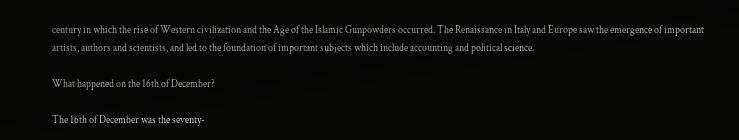century in which the rise of Western civilization and the Age of the Islamic Gunpowders occurred. The Renaissance in Italy and Europe saw the emergence of important artists, authors and scientists, and led to the foundation of important subjects which include accounting and political science.

What happened on the 16th of December?

The 16th of December was the seventy-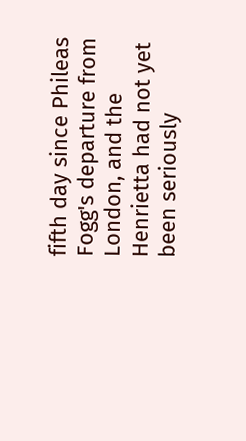fifth day since Phileas Fogg's departure from London, and the Henrietta had not yet been seriously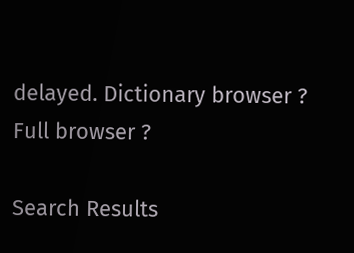delayed. Dictionary browser ? Full browser ?

Search Results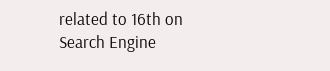related to 16th on Search Engine